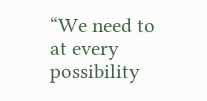“We need to at every possibility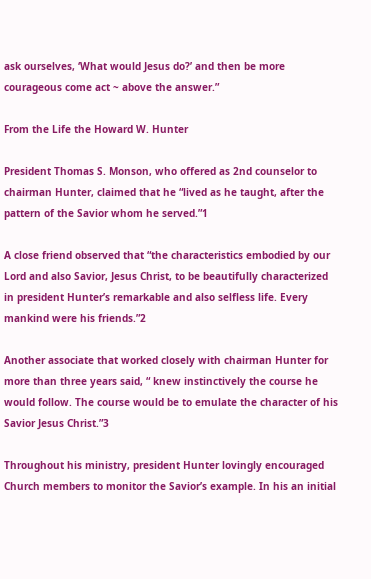ask ourselves, ‘What would Jesus do?’ and then be more courageous come act ~ above the answer.”

From the Life the Howard W. Hunter

President Thomas S. Monson, who offered as 2nd counselor to chairman Hunter, claimed that he “lived as he taught, after the pattern of the Savior whom he served.”1

A close friend observed that “the characteristics embodied by our Lord and also Savior, Jesus Christ, to be beautifully characterized in president Hunter’s remarkable and also selfless life. Every mankind were his friends.”2

Another associate that worked closely with chairman Hunter for more than three years said, “ knew instinctively the course he would follow. The course would be to emulate the character of his Savior Jesus Christ.”3

Throughout his ministry, president Hunter lovingly encouraged Church members to monitor the Savior’s example. In his an initial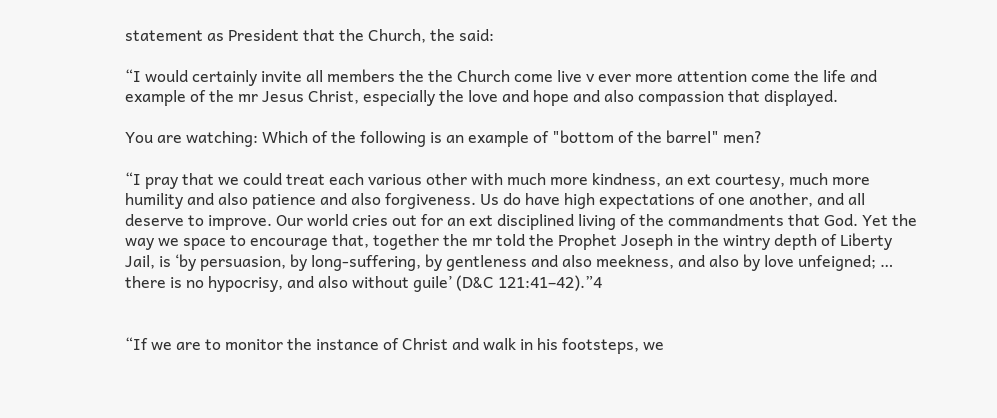statement as President that the Church, the said:

“I would certainly invite all members the the Church come live v ever more attention come the life and example of the mr Jesus Christ, especially the love and hope and also compassion that displayed.

You are watching: Which of the following is an example of "bottom of the barrel" men?

“I pray that we could treat each various other with much more kindness, an ext courtesy, much more humility and also patience and also forgiveness. Us do have high expectations of one another, and all deserve to improve. Our world cries out for an ext disciplined living of the commandments that God. Yet the way we space to encourage that, together the mr told the Prophet Joseph in the wintry depth of Liberty Jail, is ‘by persuasion, by long-suffering, by gentleness and also meekness, and also by love unfeigned; … there is no hypocrisy, and also without guile’ (D&C 121:41–42).”4


“If we are to monitor the instance of Christ and walk in his footsteps, we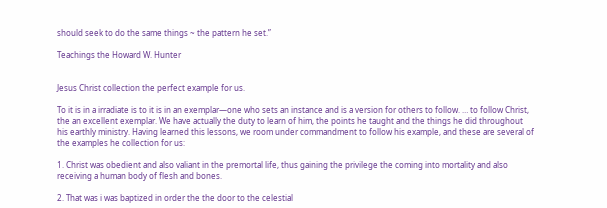should seek to do the same things ~ the pattern he set.”

Teachings the Howard W. Hunter


Jesus Christ collection the perfect example for us.

To it is in a irradiate is to it is in an exemplar—one who sets an instance and is a version for others to follow. … to follow Christ, the an excellent exemplar. We have actually the duty to learn of him, the points he taught and the things he did throughout his earthly ministry. Having learned this lessons, we room under commandment to follow his example, and these are several of the examples he collection for us:

1. Christ was obedient and also valiant in the premortal life, thus gaining the privilege the coming into mortality and also receiving a human body of flesh and bones.

2. That was i was baptized in order the the door to the celestial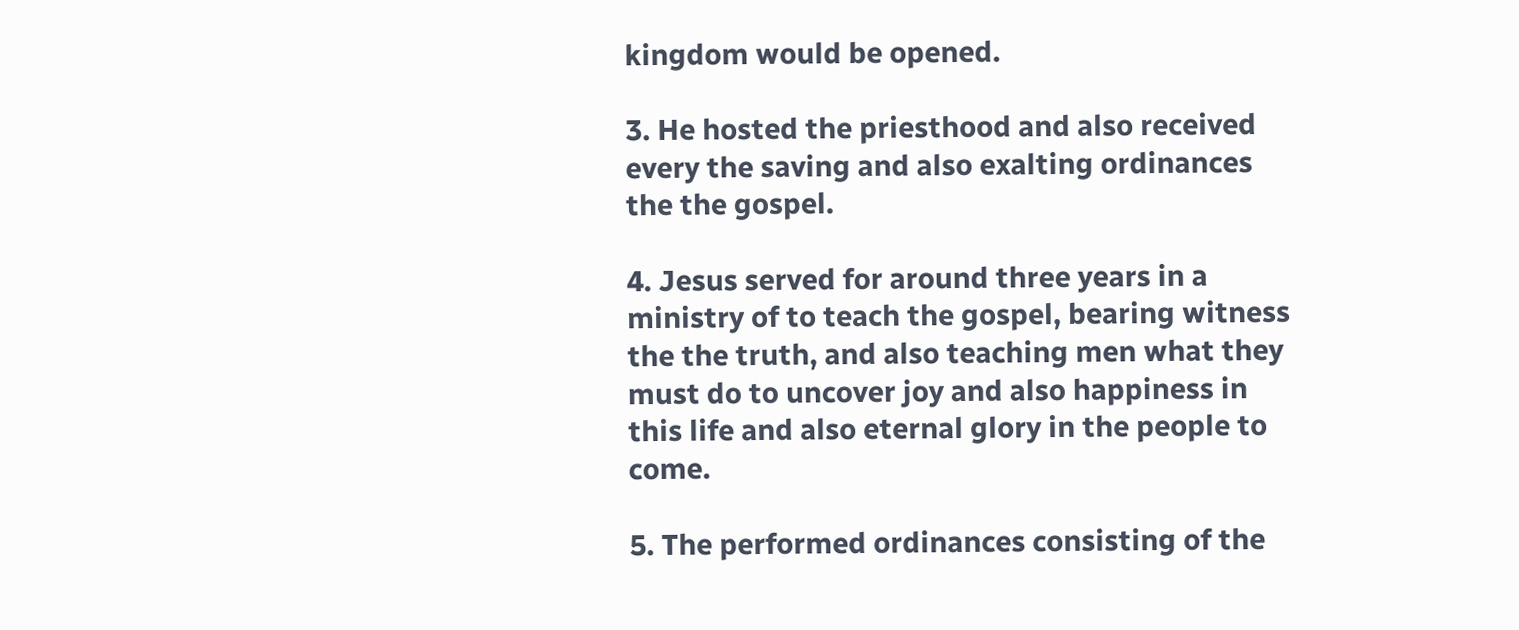kingdom would be opened.

3. He hosted the priesthood and also received every the saving and also exalting ordinances the the gospel.

4. Jesus served for around three years in a ministry of to teach the gospel, bearing witness the the truth, and also teaching men what they must do to uncover joy and also happiness in this life and also eternal glory in the people to come.

5. The performed ordinances consisting of the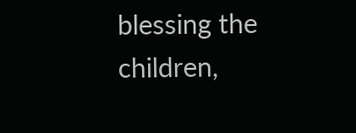blessing the children,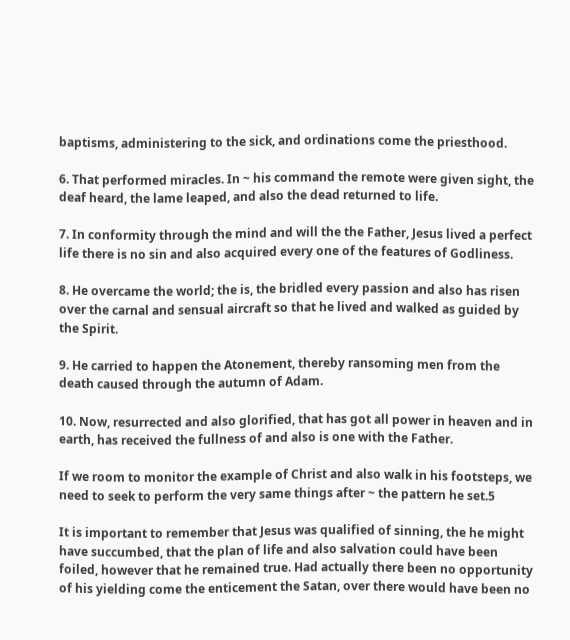baptisms, administering to the sick, and ordinations come the priesthood.

6. That performed miracles. In ~ his command the remote were given sight, the deaf heard, the lame leaped, and also the dead returned to life.

7. In conformity through the mind and will the the Father, Jesus lived a perfect life there is no sin and also acquired every one of the features of Godliness.

8. He overcame the world; the is, the bridled every passion and also has risen over the carnal and sensual aircraft so that he lived and walked as guided by the Spirit.

9. He carried to happen the Atonement, thereby ransoming men from the death caused through the autumn of Adam.

10. Now, resurrected and also glorified, that has got all power in heaven and in earth, has received the fullness of and also is one with the Father.

If we room to monitor the example of Christ and also walk in his footsteps, we need to seek to perform the very same things after ~ the pattern he set.5

It is important to remember that Jesus was qualified of sinning, the he might have succumbed, that the plan of life and also salvation could have been foiled, however that he remained true. Had actually there been no opportunity of his yielding come the enticement the Satan, over there would have been no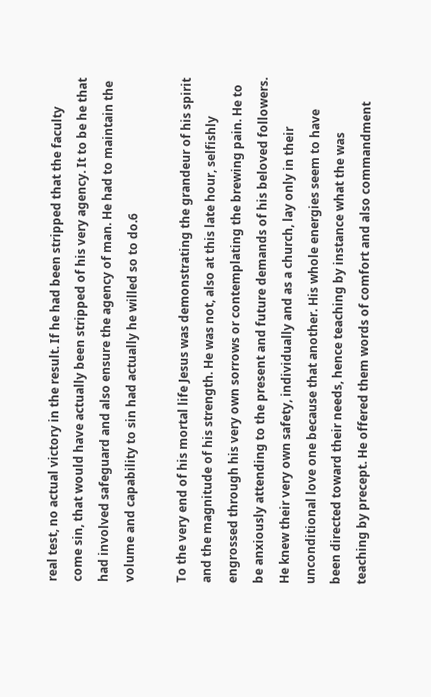real test, no actual victory in the result. If he had been stripped that the faculty come sin, that would have actually been stripped of his very agency. It to be he that had involved safeguard and also ensure the agency of man. He had to maintain the volume and capability to sin had actually he willed so to do.6

To the very end of his mortal life Jesus was demonstrating the grandeur of his spirit and the magnitude of his strength. He was not, also at this late hour, selfishly engrossed through his very own sorrows or contemplating the brewing pain. He to be anxiously attending to the present and future demands of his beloved followers. He knew their very own safety, individually and as a church, lay only in their unconditional love one because that another. His whole energies seem to have been directed toward their needs, hence teaching by instance what the was teaching by precept. He offered them words of comfort and also commandment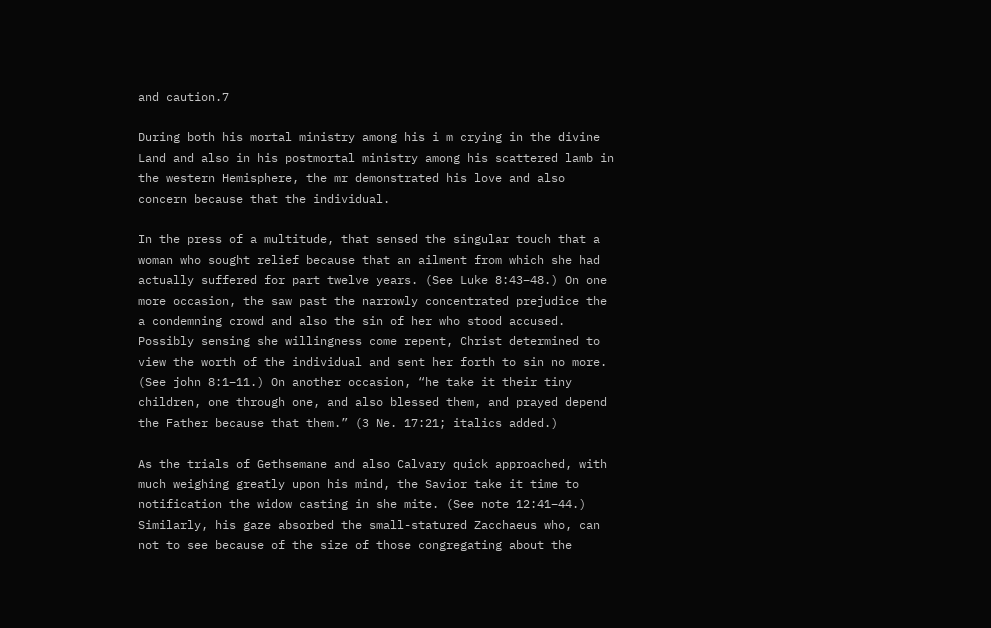and caution.7

During both his mortal ministry among his i m crying in the divine Land and also in his postmortal ministry among his scattered lamb in the western Hemisphere, the mr demonstrated his love and also concern because that the individual.

In the press of a multitude, that sensed the singular touch that a woman who sought relief because that an ailment from which she had actually suffered for part twelve years. (See Luke 8:43–48.) On one more occasion, the saw past the narrowly concentrated prejudice the a condemning crowd and also the sin of her who stood accused. Possibly sensing she willingness come repent, Christ determined to view the worth of the individual and sent her forth to sin no more. (See john 8:1–11.) On another occasion, “he take it their tiny children, one through one, and also blessed them, and prayed depend the Father because that them.” (3 Ne. 17:21; italics added.)

As the trials of Gethsemane and also Calvary quick approached, with much weighing greatly upon his mind, the Savior take it time to notification the widow casting in she mite. (See note 12:41–44.) Similarly, his gaze absorbed the small-statured Zacchaeus who, can not to see because of the size of those congregating about the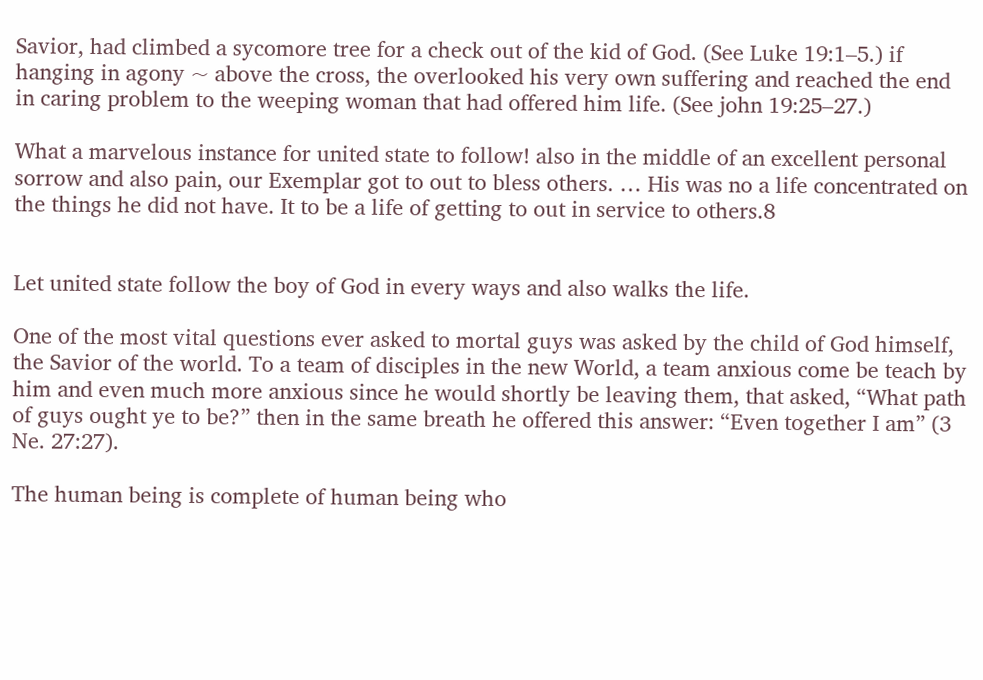Savior, had climbed a sycomore tree for a check out of the kid of God. (See Luke 19:1–5.) if hanging in agony ~ above the cross, the overlooked his very own suffering and reached the end in caring problem to the weeping woman that had offered him life. (See john 19:25–27.)

What a marvelous instance for united state to follow! also in the middle of an excellent personal sorrow and also pain, our Exemplar got to out to bless others. … His was no a life concentrated on the things he did not have. It to be a life of getting to out in service to others.8


Let united state follow the boy of God in every ways and also walks the life.

One of the most vital questions ever asked to mortal guys was asked by the child of God himself, the Savior of the world. To a team of disciples in the new World, a team anxious come be teach by him and even much more anxious since he would shortly be leaving them, that asked, “What path of guys ought ye to be?” then in the same breath he offered this answer: “Even together I am” (3 Ne. 27:27).

The human being is complete of human being who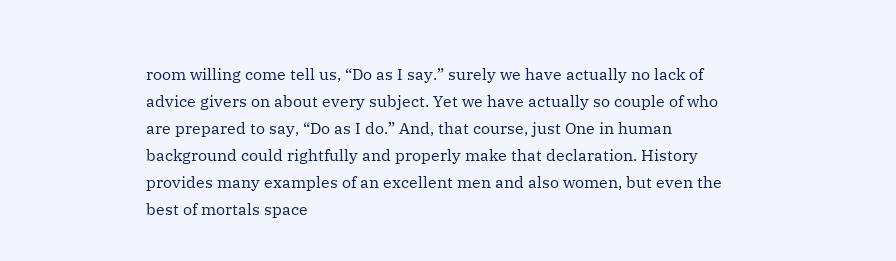room willing come tell us, “Do as I say.” surely we have actually no lack of advice givers on about every subject. Yet we have actually so couple of who are prepared to say, “Do as I do.” And, that course, just One in human background could rightfully and properly make that declaration. History provides many examples of an excellent men and also women, but even the best of mortals space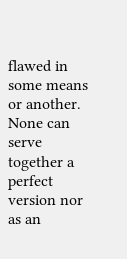flawed in some means or another. None can serve together a perfect version nor as an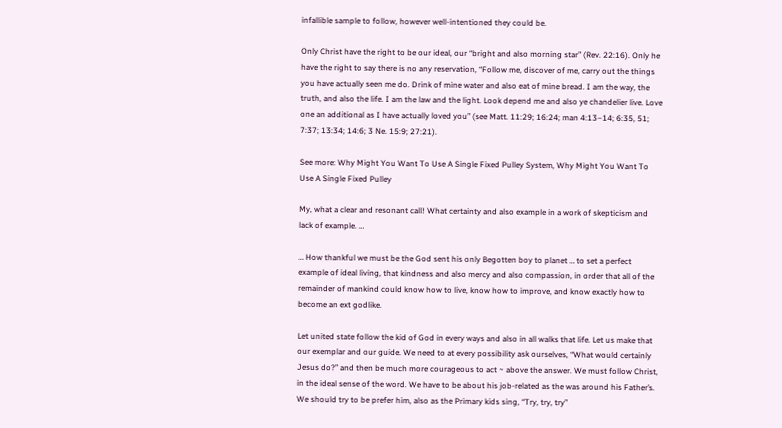infallible sample to follow, however well-intentioned they could be.

Only Christ have the right to be our ideal, our “bright and also morning star” (Rev. 22:16). Only he have the right to say there is no any reservation, “Follow me, discover of me, carry out the things you have actually seen me do. Drink of mine water and also eat of mine bread. I am the way, the truth, and also the life. I am the law and the light. Look depend me and also ye chandelier live. Love one an additional as I have actually loved you” (see Matt. 11:29; 16:24; man 4:13–14; 6:35, 51; 7:37; 13:34; 14:6; 3 Ne. 15:9; 27:21).

See more: Why Might You Want To Use A Single Fixed Pulley System, Why Might You Want To Use A Single Fixed Pulley

My, what a clear and resonant call! What certainty and also example in a work of skepticism and lack of example. …

… How thankful we must be the God sent his only Begotten boy to planet … to set a perfect example of ideal living, that kindness and also mercy and also compassion, in order that all of the remainder of mankind could know how to live, know how to improve, and know exactly how to become an ext godlike.

Let united state follow the kid of God in every ways and also in all walks that life. Let us make that our exemplar and our guide. We need to at every possibility ask ourselves, “What would certainly Jesus do?” and then be much more courageous to act ~ above the answer. We must follow Christ, in the ideal sense of the word. We have to be about his job-related as the was around his Father’s. We should try to be prefer him, also as the Primary kids sing, “Try, try, try”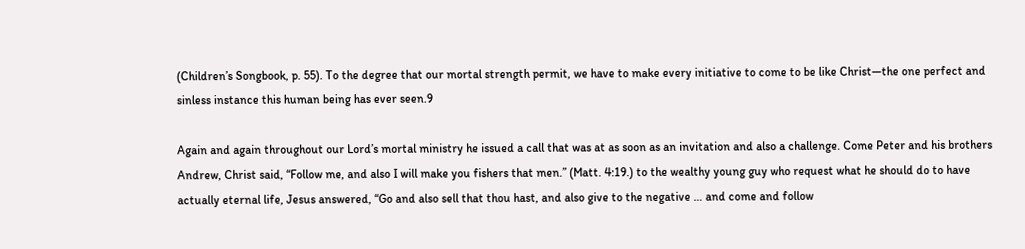(Children’s Songbook, p. 55). To the degree that our mortal strength permit, we have to make every initiative to come to be like Christ—the one perfect and sinless instance this human being has ever seen.9

Again and again throughout our Lord’s mortal ministry he issued a call that was at as soon as an invitation and also a challenge. Come Peter and his brothers Andrew, Christ said, “Follow me, and also I will make you fishers that men.” (Matt. 4:19.) to the wealthy young guy who request what he should do to have actually eternal life, Jesus answered, “Go and also sell that thou hast, and also give to the negative … and come and follow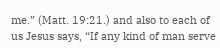me.” (Matt. 19:21.) and also to each of us Jesus says, “If any kind of man serve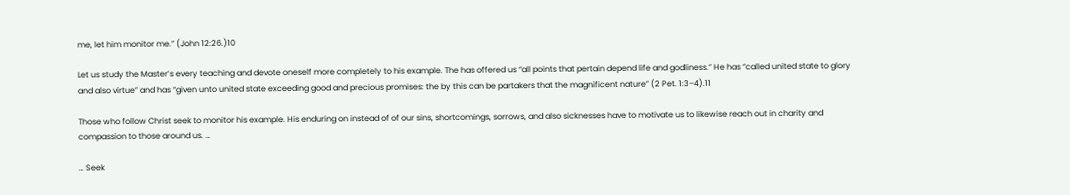me, let him monitor me.” (John 12:26.)10

Let us study the Master’s every teaching and devote oneself more completely to his example. The has offered us “all points that pertain depend life and godliness.” He has “called united state to glory and also virtue” and has “given unto united state exceeding good and precious promises: the by this can be partakers that the magnificent nature” (2 Pet. 1:3–4).11

Those who follow Christ seek to monitor his example. His enduring on instead of of our sins, shortcomings, sorrows, and also sicknesses have to motivate us to likewise reach out in charity and compassion to those around us. …

… Seek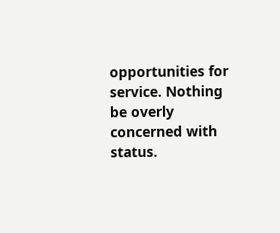opportunities for service. Nothing be overly concerned with status.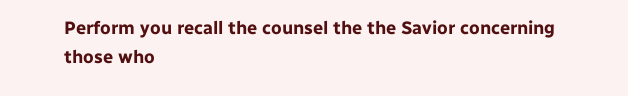Perform you recall the counsel the the Savior concerning those who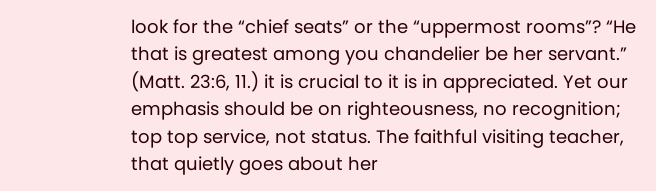look for the “chief seats” or the “uppermost rooms”? “He that is greatest among you chandelier be her servant.” (Matt. 23:6, 11.) it is crucial to it is in appreciated. Yet our emphasis should be on righteousness, no recognition; top top service, not status. The faithful visiting teacher, that quietly goes about her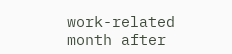work-related month after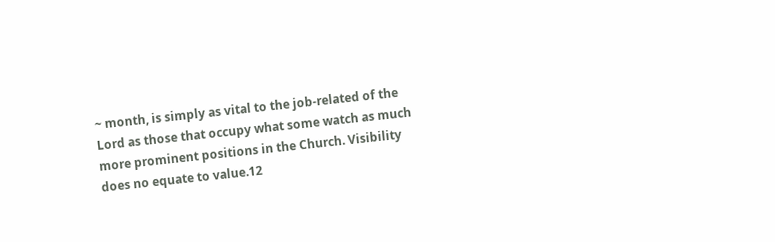~ month, is simply as vital to the job-related of the Lord as those that occupy what some watch as much more prominent positions in the Church. Visibility does no equate to value.12